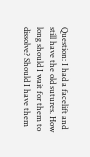Question: I had a facelift and still have the old sutures. How long should I wait for them to dissolve? Should I have them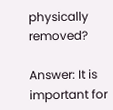physically removed?

Answer: It is important for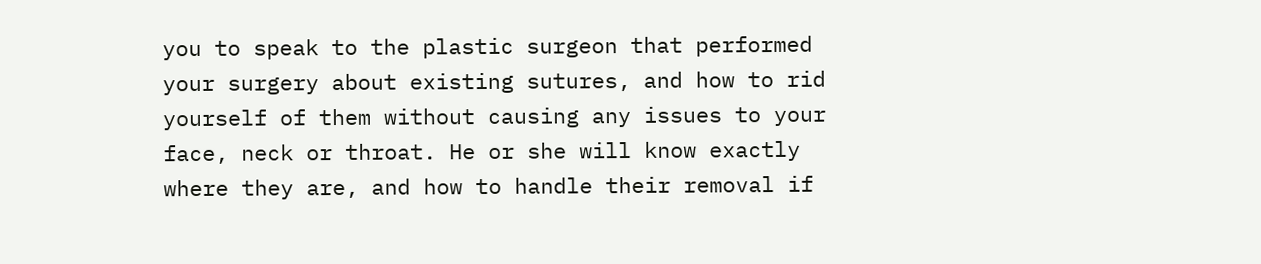you to speak to the plastic surgeon that performed your surgery about existing sutures, and how to rid yourself of them without causing any issues to your face, neck or throat. He or she will know exactly where they are, and how to handle their removal if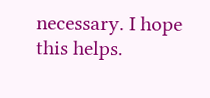necessary. I hope this helps.